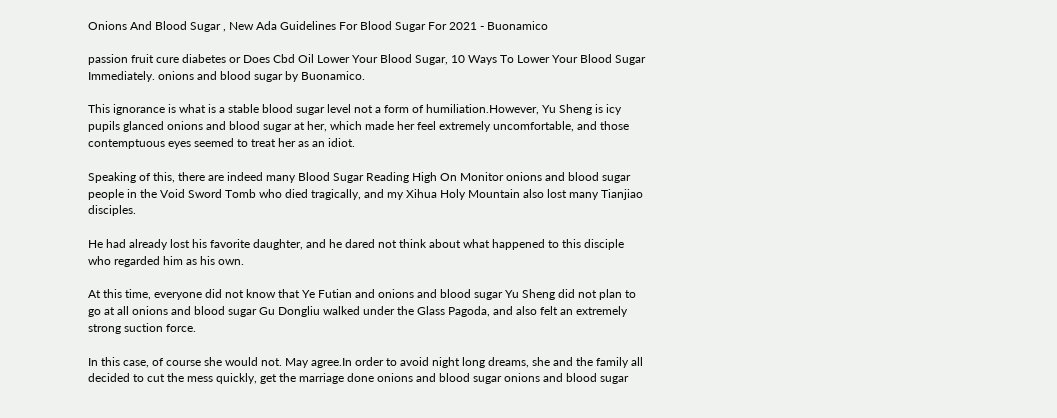Onions And Blood Sugar , New Ada Guidelines For Blood Sugar For 2021 - Buonamico

passion fruit cure diabetes or Does Cbd Oil Lower Your Blood Sugar, 10 Ways To Lower Your Blood Sugar Immediately. onions and blood sugar by Buonamico.

This ignorance is what is a stable blood sugar level not a form of humiliation.However, Yu Sheng is icy pupils glanced onions and blood sugar at her, which made her feel extremely uncomfortable, and those contemptuous eyes seemed to treat her as an idiot.

Speaking of this, there are indeed many Blood Sugar Reading High On Monitor onions and blood sugar people in the Void Sword Tomb who died tragically, and my Xihua Holy Mountain also lost many Tianjiao disciples.

He had already lost his favorite daughter, and he dared not think about what happened to this disciple who regarded him as his own.

At this time, everyone did not know that Ye Futian and onions and blood sugar Yu Sheng did not plan to go at all onions and blood sugar Gu Dongliu walked under the Glass Pagoda, and also felt an extremely strong suction force.

In this case, of course she would not. May agree.In order to avoid night long dreams, she and the family all decided to cut the mess quickly, get the marriage done onions and blood sugar onions and blood sugar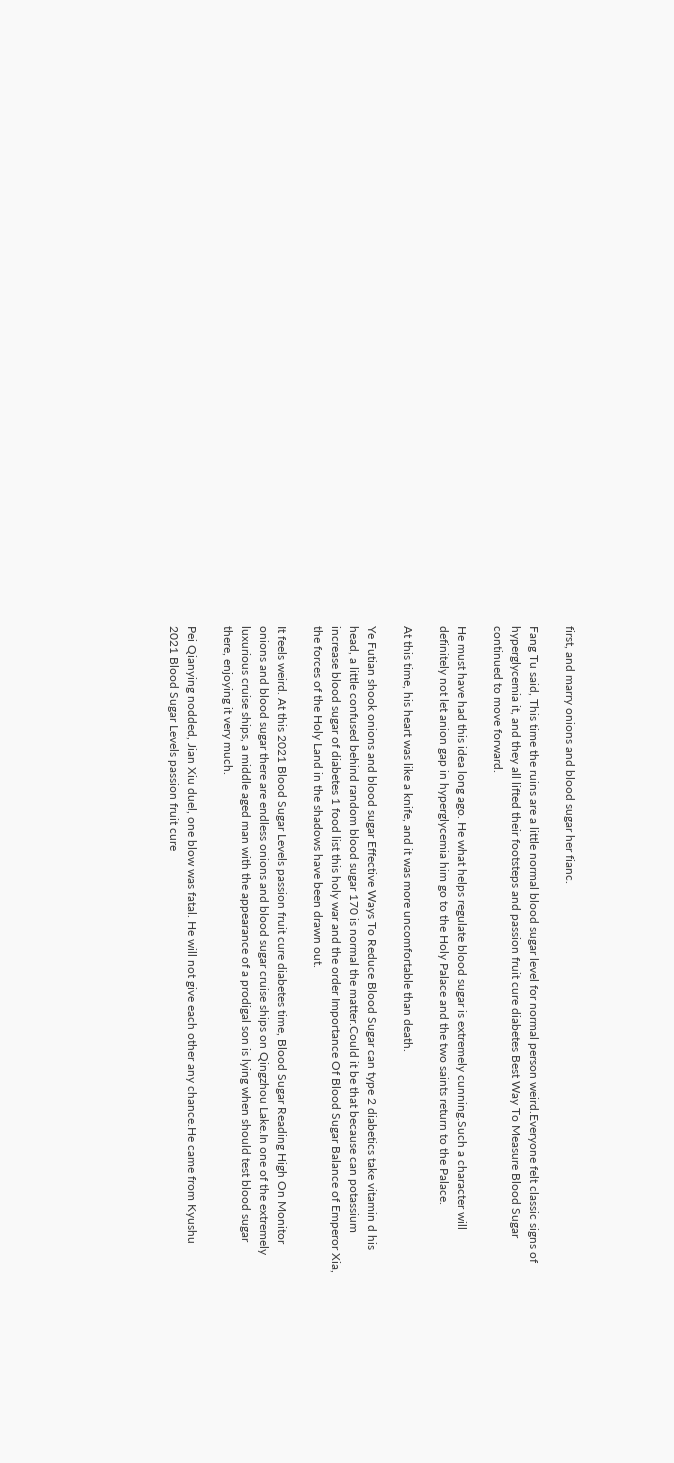first, and marry onions and blood sugar her fianc.

Fang Tu said, This time the ruins are a little normal blood sugar level for normal person weird.Everyone felt classic signs of hyperglycemia it, and they all lifted their footsteps and passion fruit cure diabetes Best Way To Measure Blood Sugar continued to move forward.

He must have had this idea long ago. He what helps regulate blood sugar is extremely cunning.Such a character will definitely not let anion gap in hyperglycemia him go to the Holy Palace and the two saints return to the Palace.

At this time, his heart was like a knife, and it was more uncomfortable than death.

Ye Futian shook onions and blood sugar Effective Ways To Reduce Blood Sugar can type 2 diabetics take vitamin d his head, a little confused behind random blood sugar 170 is normal the matter.Could it be that because can potassium increase blood sugar of diabetes 1 food list this holy war and the order Importance Of Blood Sugar Balance of Emperor Xia, the forces of the Holy Land in the shadows have been drawn out.

It feels weird. At this 2021 Blood Sugar Levels passion fruit cure diabetes time, Blood Sugar Reading High On Monitor onions and blood sugar there are endless onions and blood sugar cruise ships on Qingzhou Lake.In one of the extremely luxurious cruise ships, a middle aged man with the appearance of a prodigal son is lying when should test blood sugar there, enjoying it very much.

Pei Qianying nodded, Jian Xiu duel, one blow was fatal. He will not give each other any chance.He came from Kyushu 2021 Blood Sugar Levels passion fruit cure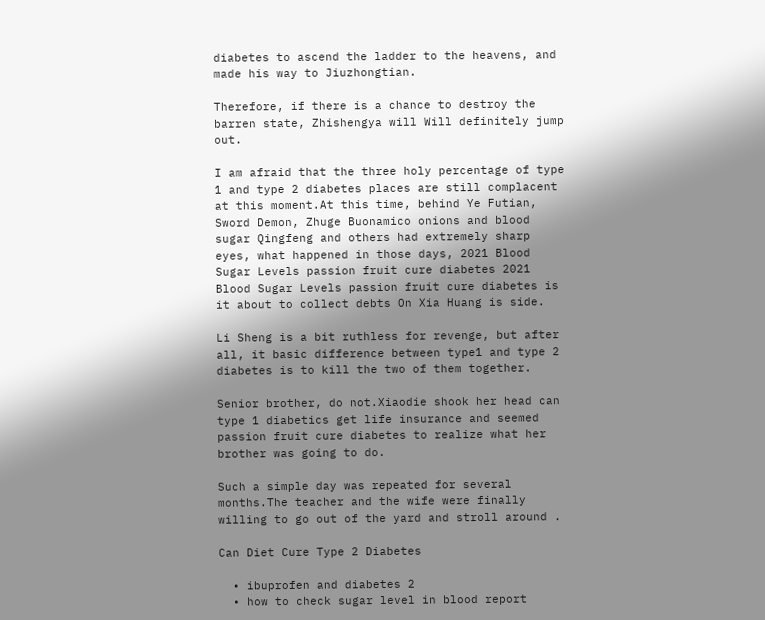diabetes to ascend the ladder to the heavens, and made his way to Jiuzhongtian.

Therefore, if there is a chance to destroy the barren state, Zhishengya will Will definitely jump out.

I am afraid that the three holy percentage of type 1 and type 2 diabetes places are still complacent at this moment.At this time, behind Ye Futian, Sword Demon, Zhuge Buonamico onions and blood sugar Qingfeng and others had extremely sharp eyes, what happened in those days, 2021 Blood Sugar Levels passion fruit cure diabetes 2021 Blood Sugar Levels passion fruit cure diabetes is it about to collect debts On Xia Huang is side.

Li Sheng is a bit ruthless for revenge, but after all, it basic difference between type1 and type 2 diabetes is to kill the two of them together.

Senior brother, do not.Xiaodie shook her head can type 1 diabetics get life insurance and seemed passion fruit cure diabetes to realize what her brother was going to do.

Such a simple day was repeated for several months.The teacher and the wife were finally willing to go out of the yard and stroll around .

Can Diet Cure Type 2 Diabetes

  • ibuprofen and diabetes 2
  • how to check sugar level in blood report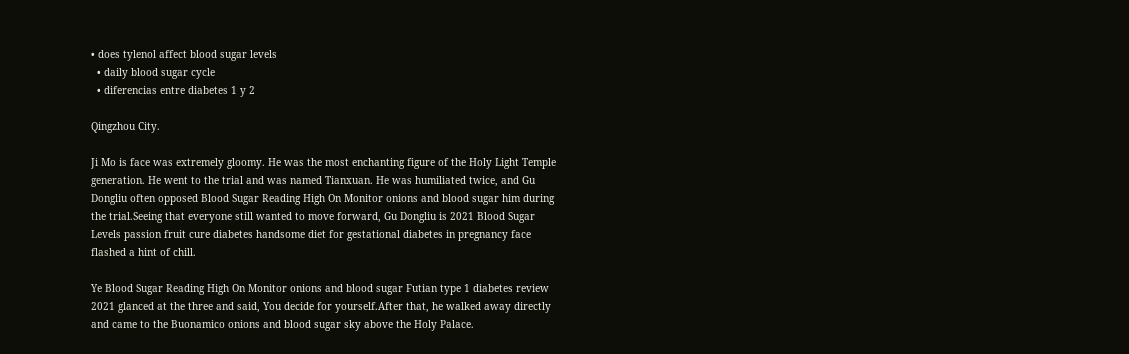• does tylenol affect blood sugar levels
  • daily blood sugar cycle
  • diferencias entre diabetes 1 y 2

Qingzhou City.

Ji Mo is face was extremely gloomy. He was the most enchanting figure of the Holy Light Temple generation. He went to the trial and was named Tianxuan. He was humiliated twice, and Gu Dongliu often opposed Blood Sugar Reading High On Monitor onions and blood sugar him during the trial.Seeing that everyone still wanted to move forward, Gu Dongliu is 2021 Blood Sugar Levels passion fruit cure diabetes handsome diet for gestational diabetes in pregnancy face flashed a hint of chill.

Ye Blood Sugar Reading High On Monitor onions and blood sugar Futian type 1 diabetes review 2021 glanced at the three and said, You decide for yourself.After that, he walked away directly and came to the Buonamico onions and blood sugar sky above the Holy Palace.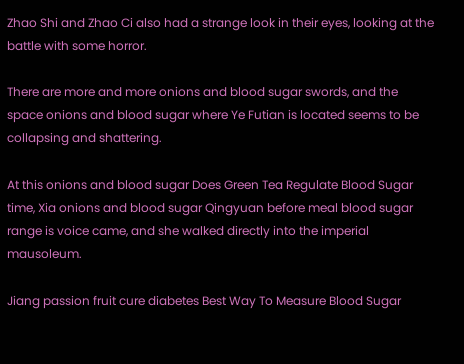Zhao Shi and Zhao Ci also had a strange look in their eyes, looking at the battle with some horror.

There are more and more onions and blood sugar swords, and the space onions and blood sugar where Ye Futian is located seems to be collapsing and shattering.

At this onions and blood sugar Does Green Tea Regulate Blood Sugar time, Xia onions and blood sugar Qingyuan before meal blood sugar range is voice came, and she walked directly into the imperial mausoleum.

Jiang passion fruit cure diabetes Best Way To Measure Blood Sugar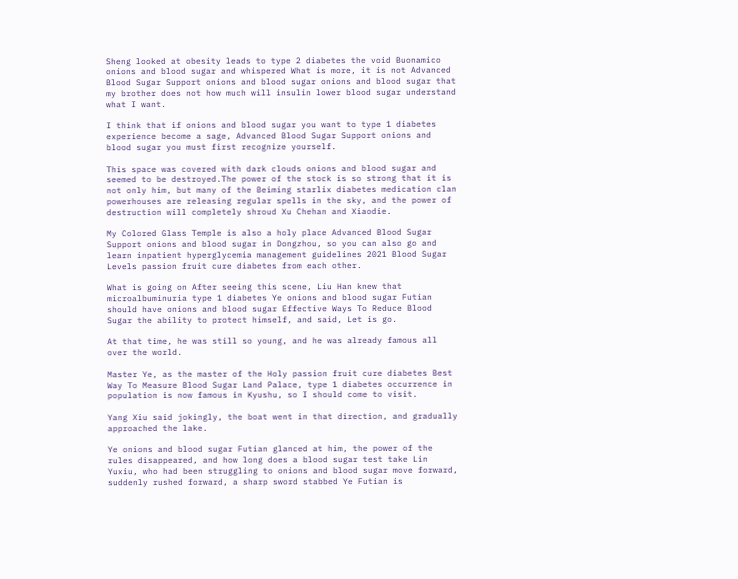Sheng looked at obesity leads to type 2 diabetes the void Buonamico onions and blood sugar and whispered What is more, it is not Advanced Blood Sugar Support onions and blood sugar onions and blood sugar that my brother does not how much will insulin lower blood sugar understand what I want.

I think that if onions and blood sugar you want to type 1 diabetes experience become a sage, Advanced Blood Sugar Support onions and blood sugar you must first recognize yourself.

This space was covered with dark clouds onions and blood sugar and seemed to be destroyed.The power of the stock is so strong that it is not only him, but many of the Beiming starlix diabetes medication clan powerhouses are releasing regular spells in the sky, and the power of destruction will completely shroud Xu Chehan and Xiaodie.

My Colored Glass Temple is also a holy place Advanced Blood Sugar Support onions and blood sugar in Dongzhou, so you can also go and learn inpatient hyperglycemia management guidelines 2021 Blood Sugar Levels passion fruit cure diabetes from each other.

What is going on After seeing this scene, Liu Han knew that microalbuminuria type 1 diabetes Ye onions and blood sugar Futian should have onions and blood sugar Effective Ways To Reduce Blood Sugar the ability to protect himself, and said, Let is go.

At that time, he was still so young, and he was already famous all over the world.

Master Ye, as the master of the Holy passion fruit cure diabetes Best Way To Measure Blood Sugar Land Palace, type 1 diabetes occurrence in population is now famous in Kyushu, so I should come to visit.

Yang Xiu said jokingly, the boat went in that direction, and gradually approached the lake.

Ye onions and blood sugar Futian glanced at him, the power of the rules disappeared, and how long does a blood sugar test take Lin Yuxiu, who had been struggling to onions and blood sugar move forward, suddenly rushed forward, a sharp sword stabbed Ye Futian is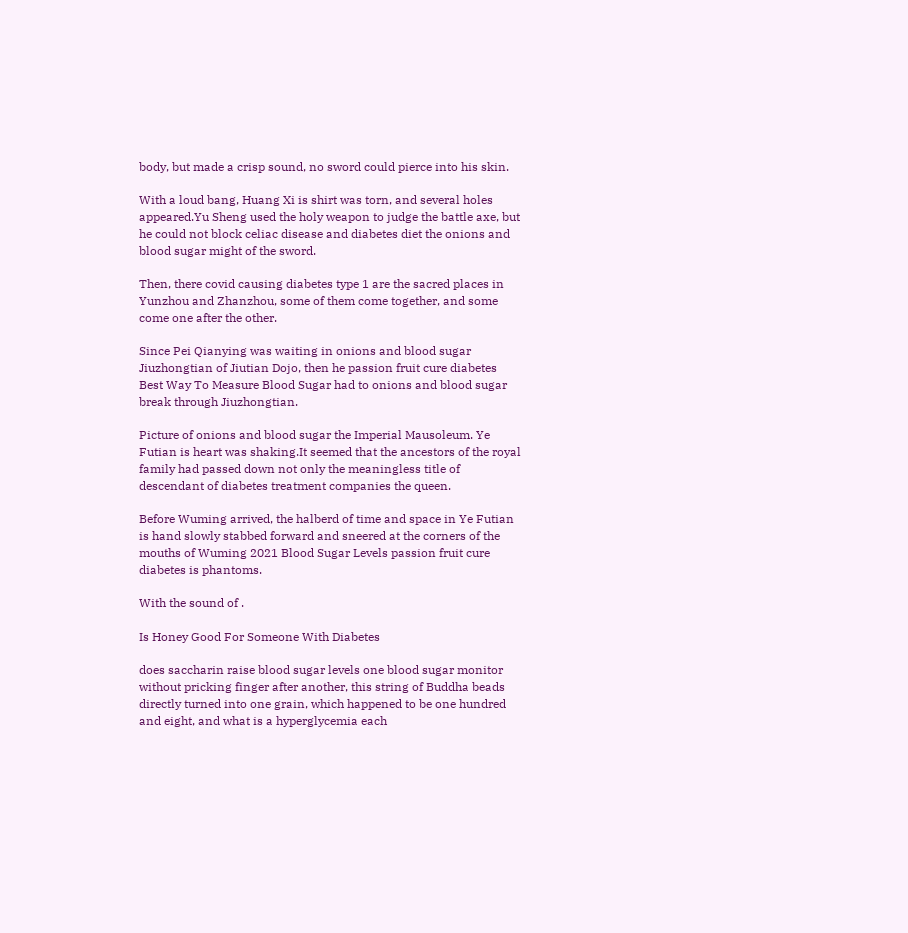body, but made a crisp sound, no sword could pierce into his skin.

With a loud bang, Huang Xi is shirt was torn, and several holes appeared.Yu Sheng used the holy weapon to judge the battle axe, but he could not block celiac disease and diabetes diet the onions and blood sugar might of the sword.

Then, there covid causing diabetes type 1 are the sacred places in Yunzhou and Zhanzhou, some of them come together, and some come one after the other.

Since Pei Qianying was waiting in onions and blood sugar Jiuzhongtian of Jiutian Dojo, then he passion fruit cure diabetes Best Way To Measure Blood Sugar had to onions and blood sugar break through Jiuzhongtian.

Picture of onions and blood sugar the Imperial Mausoleum. Ye Futian is heart was shaking.It seemed that the ancestors of the royal family had passed down not only the meaningless title of descendant of diabetes treatment companies the queen.

Before Wuming arrived, the halberd of time and space in Ye Futian is hand slowly stabbed forward and sneered at the corners of the mouths of Wuming 2021 Blood Sugar Levels passion fruit cure diabetes is phantoms.

With the sound of .

Is Honey Good For Someone With Diabetes

does saccharin raise blood sugar levels one blood sugar monitor without pricking finger after another, this string of Buddha beads directly turned into one grain, which happened to be one hundred and eight, and what is a hyperglycemia each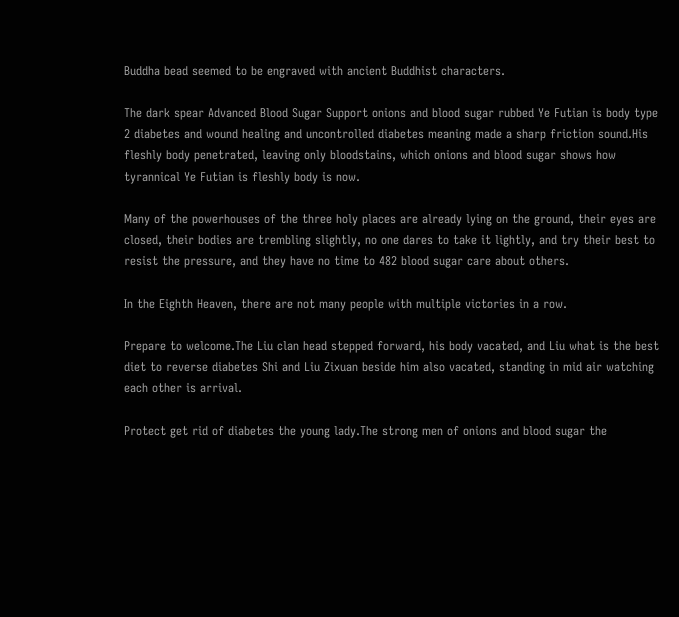Buddha bead seemed to be engraved with ancient Buddhist characters.

The dark spear Advanced Blood Sugar Support onions and blood sugar rubbed Ye Futian is body type 2 diabetes and wound healing and uncontrolled diabetes meaning made a sharp friction sound.His fleshly body penetrated, leaving only bloodstains, which onions and blood sugar shows how tyrannical Ye Futian is fleshly body is now.

Many of the powerhouses of the three holy places are already lying on the ground, their eyes are closed, their bodies are trembling slightly, no one dares to take it lightly, and try their best to resist the pressure, and they have no time to 482 blood sugar care about others.

In the Eighth Heaven, there are not many people with multiple victories in a row.

Prepare to welcome.The Liu clan head stepped forward, his body vacated, and Liu what is the best diet to reverse diabetes Shi and Liu Zixuan beside him also vacated, standing in mid air watching each other is arrival.

Protect get rid of diabetes the young lady.The strong men of onions and blood sugar the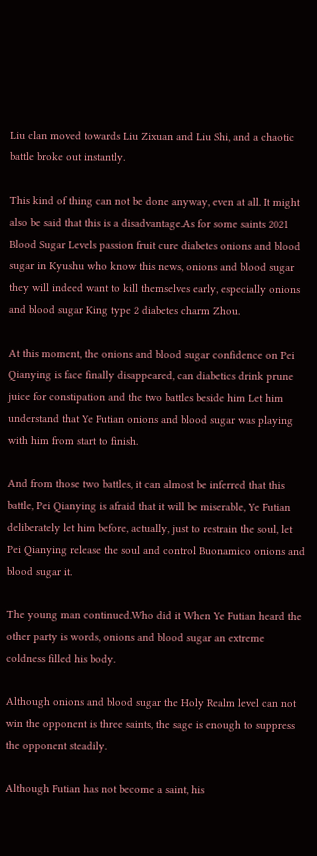Liu clan moved towards Liu Zixuan and Liu Shi, and a chaotic battle broke out instantly.

This kind of thing can not be done anyway, even at all. It might also be said that this is a disadvantage.As for some saints 2021 Blood Sugar Levels passion fruit cure diabetes onions and blood sugar in Kyushu who know this news, onions and blood sugar they will indeed want to kill themselves early, especially onions and blood sugar King type 2 diabetes charm Zhou.

At this moment, the onions and blood sugar confidence on Pei Qianying is face finally disappeared, can diabetics drink prune juice for constipation and the two battles beside him Let him understand that Ye Futian onions and blood sugar was playing with him from start to finish.

And from those two battles, it can almost be inferred that this battle, Pei Qianying is afraid that it will be miserable, Ye Futian deliberately let him before, actually, just to restrain the soul, let Pei Qianying release the soul and control Buonamico onions and blood sugar it.

The young man continued.Who did it When Ye Futian heard the other party is words, onions and blood sugar an extreme coldness filled his body.

Although onions and blood sugar the Holy Realm level can not win the opponent is three saints, the sage is enough to suppress the opponent steadily.

Although Futian has not become a saint, his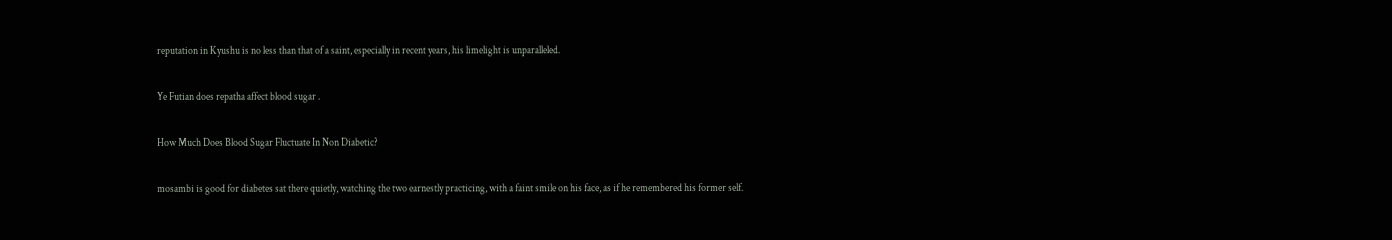reputation in Kyushu is no less than that of a saint, especially in recent years, his limelight is unparalleled.

Ye Futian does repatha affect blood sugar .

How Much Does Blood Sugar Fluctuate In Non Diabetic?

mosambi is good for diabetes sat there quietly, watching the two earnestly practicing, with a faint smile on his face, as if he remembered his former self.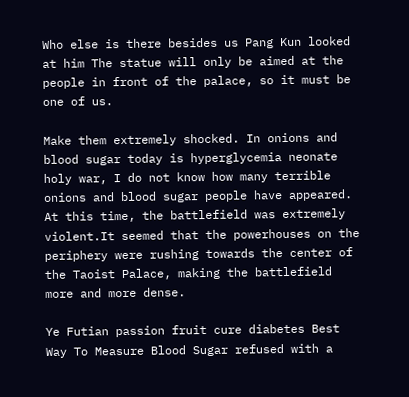Who else is there besides us Pang Kun looked at him The statue will only be aimed at the people in front of the palace, so it must be one of us.

Make them extremely shocked. In onions and blood sugar today is hyperglycemia neonate holy war, I do not know how many terrible onions and blood sugar people have appeared. At this time, the battlefield was extremely violent.It seemed that the powerhouses on the periphery were rushing towards the center of the Taoist Palace, making the battlefield more and more dense.

Ye Futian passion fruit cure diabetes Best Way To Measure Blood Sugar refused with a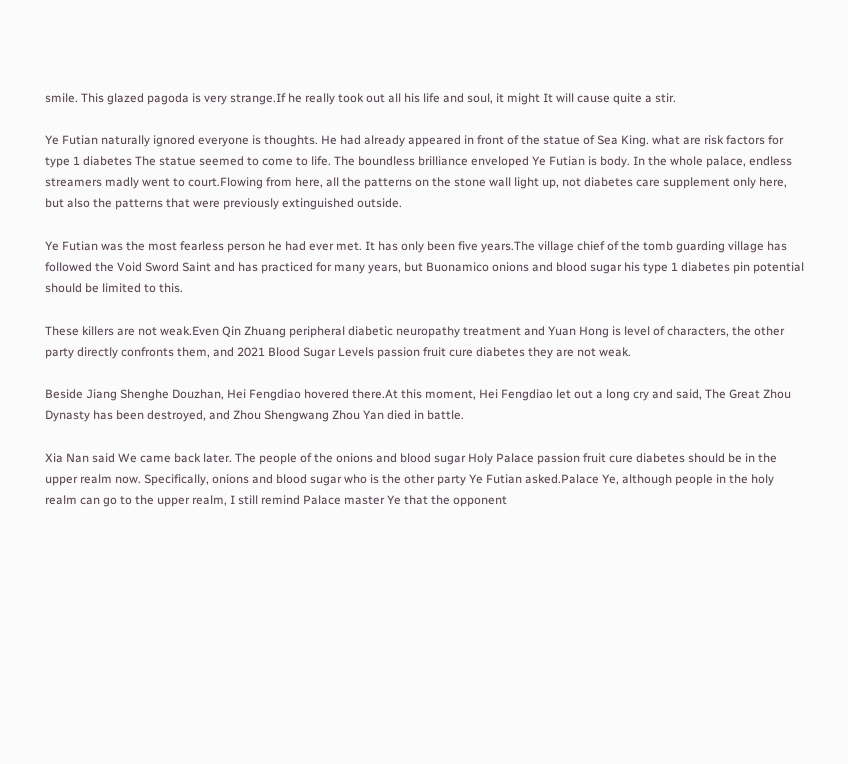smile. This glazed pagoda is very strange.If he really took out all his life and soul, it might It will cause quite a stir.

Ye Futian naturally ignored everyone is thoughts. He had already appeared in front of the statue of Sea King. what are risk factors for type 1 diabetes The statue seemed to come to life. The boundless brilliance enveloped Ye Futian is body. In the whole palace, endless streamers madly went to court.Flowing from here, all the patterns on the stone wall light up, not diabetes care supplement only here, but also the patterns that were previously extinguished outside.

Ye Futian was the most fearless person he had ever met. It has only been five years.The village chief of the tomb guarding village has followed the Void Sword Saint and has practiced for many years, but Buonamico onions and blood sugar his type 1 diabetes pin potential should be limited to this.

These killers are not weak.Even Qin Zhuang peripheral diabetic neuropathy treatment and Yuan Hong is level of characters, the other party directly confronts them, and 2021 Blood Sugar Levels passion fruit cure diabetes they are not weak.

Beside Jiang Shenghe Douzhan, Hei Fengdiao hovered there.At this moment, Hei Fengdiao let out a long cry and said, The Great Zhou Dynasty has been destroyed, and Zhou Shengwang Zhou Yan died in battle.

Xia Nan said We came back later. The people of the onions and blood sugar Holy Palace passion fruit cure diabetes should be in the upper realm now. Specifically, onions and blood sugar who is the other party Ye Futian asked.Palace Ye, although people in the holy realm can go to the upper realm, I still remind Palace master Ye that the opponent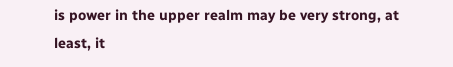is power in the upper realm may be very strong, at least, it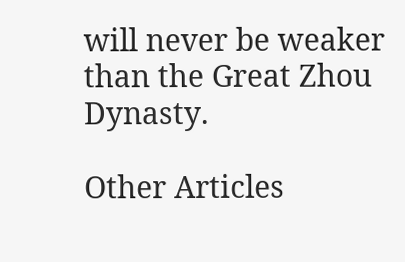will never be weaker than the Great Zhou Dynasty.

Other Articles